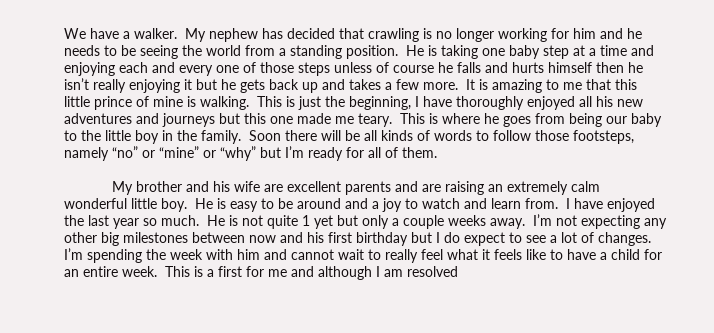We have a walker.  My nephew has decided that crawling is no longer working for him and he needs to be seeing the world from a standing position.  He is taking one baby step at a time and enjoying each and every one of those steps unless of course he falls and hurts himself then he isn’t really enjoying it but he gets back up and takes a few more.  It is amazing to me that this little prince of mine is walking.  This is just the beginning, I have thoroughly enjoyed all his new adventures and journeys but this one made me teary.  This is where he goes from being our baby to the little boy in the family.  Soon there will be all kinds of words to follow those footsteps, namely “no” or “mine” or “why” but I’m ready for all of them.

            My brother and his wife are excellent parents and are raising an extremely calm wonderful little boy.  He is easy to be around and a joy to watch and learn from.  I have enjoyed the last year so much.  He is not quite 1 yet but only a couple weeks away.  I’m not expecting any other big milestones between now and his first birthday but I do expect to see a lot of changes.  I’m spending the week with him and cannot wait to really feel what it feels like to have a child for an entire week.  This is a first for me and although I am resolved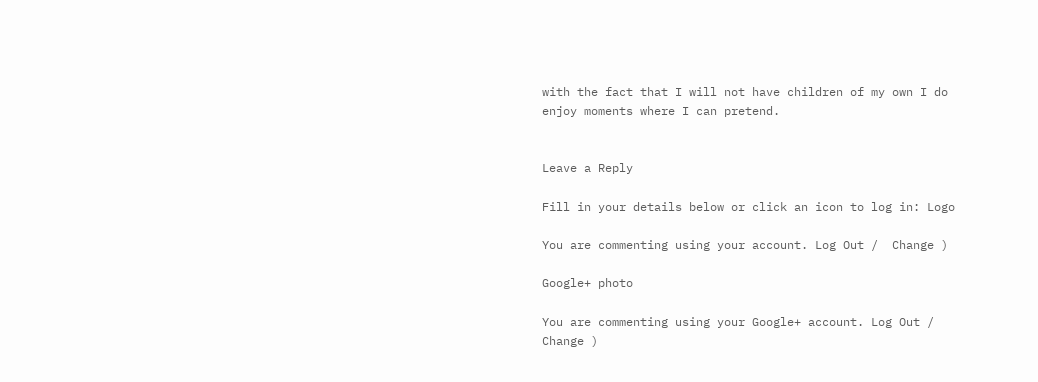with the fact that I will not have children of my own I do enjoy moments where I can pretend.


Leave a Reply

Fill in your details below or click an icon to log in: Logo

You are commenting using your account. Log Out /  Change )

Google+ photo

You are commenting using your Google+ account. Log Out /  Change )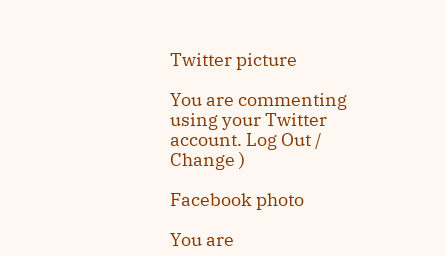Twitter picture

You are commenting using your Twitter account. Log Out /  Change )

Facebook photo

You are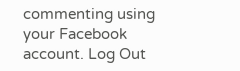commenting using your Facebook account. Log Out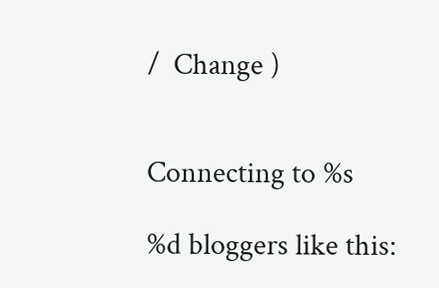/  Change )


Connecting to %s

%d bloggers like this: